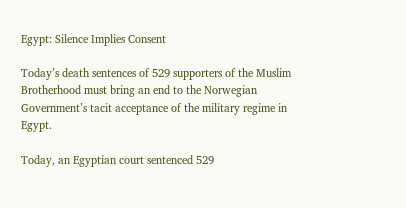Egypt: Silence Implies Consent

Today’s death sentences of 529 supporters of the Muslim Brotherhood must bring an end to the Norwegian Government’s tacit acceptance of the military regime in Egypt.

Today, an Egyptian court sentenced 529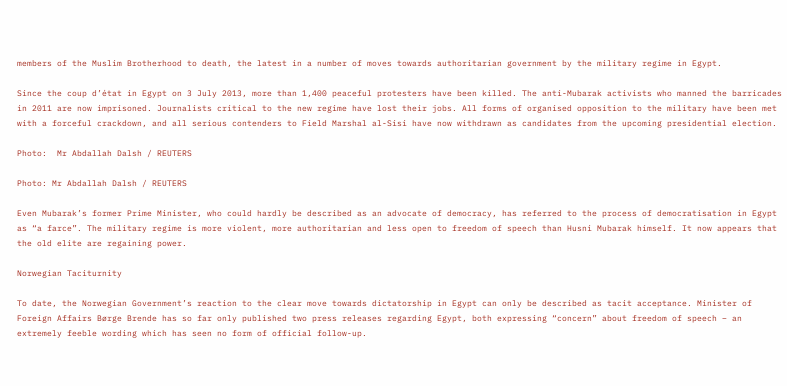members of the Muslim Brotherhood to death, the latest in a number of moves towards authoritarian government by the military regime in Egypt.

Since the coup d’état in Egypt on 3 July 2013, more than 1,400 peaceful protesters have been killed. The anti-Mubarak activists who manned the barricades in 2011 are now imprisoned. Journalists critical to the new regime have lost their jobs. All forms of organised opposition to the military have been met with a forceful crackdown, and all serious contenders to Field Marshal al-Sisi have now withdrawn as candidates from the upcoming presidential election.

Photo:  Mr Abdallah Dalsh / REUTERS

Photo: Mr Abdallah Dalsh / REUTERS

Even Mubarak’s former Prime Minister, who could hardly be described as an advocate of democracy, has referred to the process of democratisation in Egypt as “a farce”. The military regime is more violent, more authoritarian and less open to freedom of speech than Husni Mubarak himself. It now appears that the old elite are regaining power.

Norwegian Taciturnity

To date, the Norwegian Government’s reaction to the clear move towards dictatorship in Egypt can only be described as tacit acceptance. Minister of Foreign Affairs Børge Brende has so far only published two press releases regarding Egypt, both expressing “concern” about freedom of speech – an extremely feeble wording which has seen no form of official follow-up.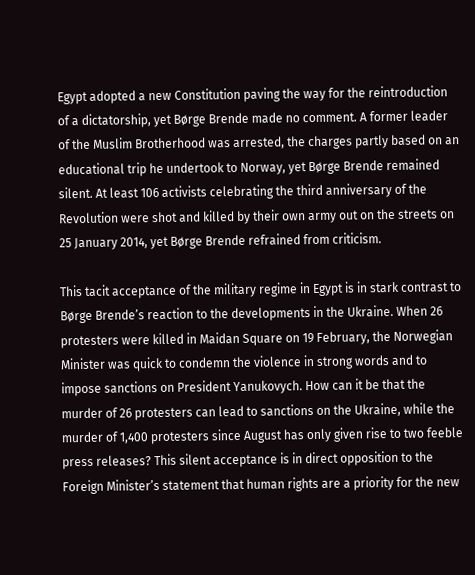Egypt adopted a new Constitution paving the way for the reintroduction of a dictatorship, yet Børge Brende made no comment. A former leader of the Muslim Brotherhood was arrested, the charges partly based on an educational trip he undertook to Norway, yet Børge Brende remained silent. At least 106 activists celebrating the third anniversary of the Revolution were shot and killed by their own army out on the streets on 25 January 2014, yet Børge Brende refrained from criticism.

This tacit acceptance of the military regime in Egypt is in stark contrast to Børge Brende’s reaction to the developments in the Ukraine. When 26 protesters were killed in Maidan Square on 19 February, the Norwegian Minister was quick to condemn the violence in strong words and to impose sanctions on President Yanukovych. How can it be that the murder of 26 protesters can lead to sanctions on the Ukraine, while the murder of 1,400 protesters since August has only given rise to two feeble press releases? This silent acceptance is in direct opposition to the Foreign Minister’s statement that human rights are a priority for the new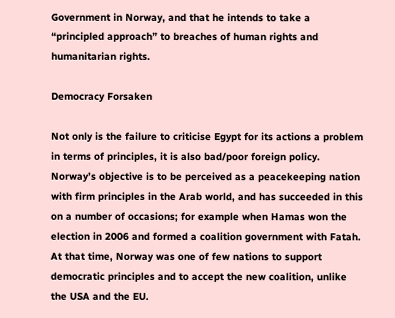Government in Norway, and that he intends to take a “principled approach” to breaches of human rights and humanitarian rights.

Democracy Forsaken

Not only is the failure to criticise Egypt for its actions a problem in terms of principles, it is also bad/poor foreign policy. Norway’s objective is to be perceived as a peacekeeping nation with firm principles in the Arab world, and has succeeded in this on a number of occasions; for example when Hamas won the election in 2006 and formed a coalition government with Fatah. At that time, Norway was one of few nations to support democratic principles and to accept the new coalition, unlike the USA and the EU.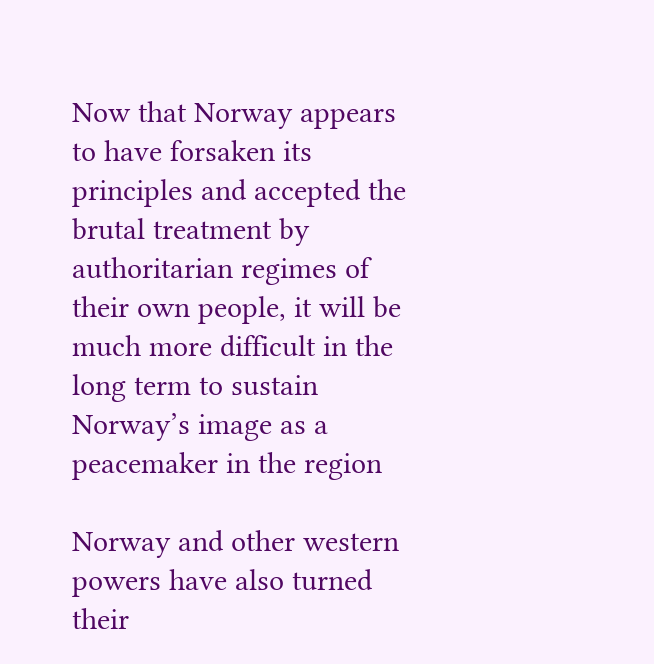Now that Norway appears to have forsaken its principles and accepted the brutal treatment by authoritarian regimes of their own people, it will be much more difficult in the long term to sustain Norway’s image as a peacemaker in the region

Norway and other western powers have also turned their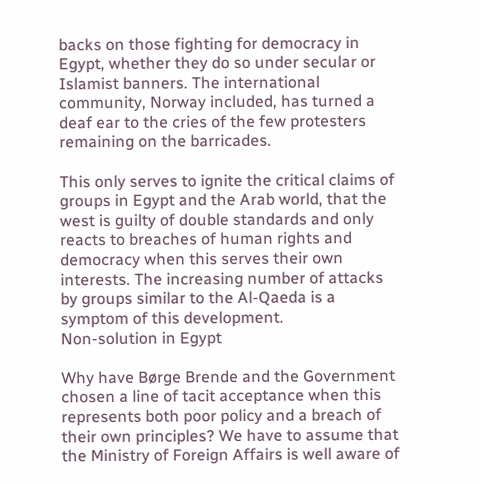backs on those fighting for democracy in Egypt, whether they do so under secular or Islamist banners. The international community, Norway included, has turned a deaf ear to the cries of the few protesters remaining on the barricades.

This only serves to ignite the critical claims of groups in Egypt and the Arab world, that the west is guilty of double standards and only reacts to breaches of human rights and democracy when this serves their own interests. The increasing number of attacks by groups similar to the Al-Qaeda is a symptom of this development.
Non-solution in Egypt

Why have Børge Brende and the Government chosen a line of tacit acceptance when this represents both poor policy and a breach of their own principles? We have to assume that the Ministry of Foreign Affairs is well aware of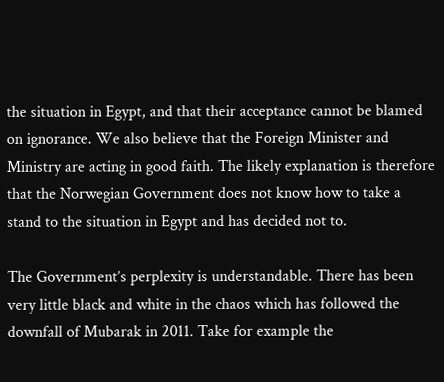the situation in Egypt, and that their acceptance cannot be blamed on ignorance. We also believe that the Foreign Minister and Ministry are acting in good faith. The likely explanation is therefore that the Norwegian Government does not know how to take a stand to the situation in Egypt and has decided not to.

The Government’s perplexity is understandable. There has been very little black and white in the chaos which has followed the downfall of Mubarak in 2011. Take for example the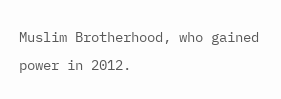Muslim Brotherhood, who gained power in 2012.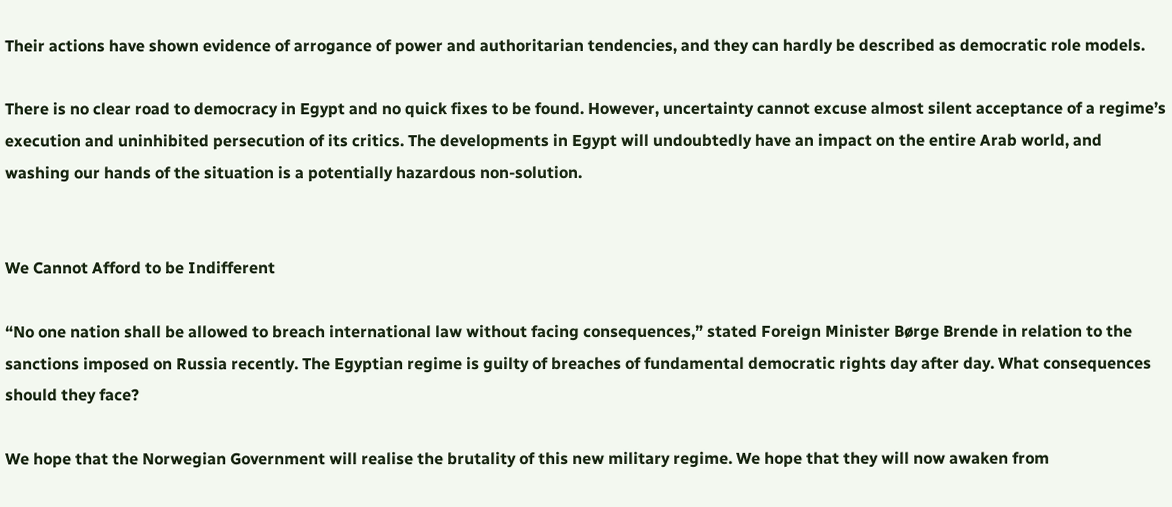Their actions have shown evidence of arrogance of power and authoritarian tendencies, and they can hardly be described as democratic role models.

There is no clear road to democracy in Egypt and no quick fixes to be found. However, uncertainty cannot excuse almost silent acceptance of a regime’s execution and uninhibited persecution of its critics. The developments in Egypt will undoubtedly have an impact on the entire Arab world, and washing our hands of the situation is a potentially hazardous non-solution.


We Cannot Afford to be Indifferent

“No one nation shall be allowed to breach international law without facing consequences,” stated Foreign Minister Børge Brende in relation to the sanctions imposed on Russia recently. The Egyptian regime is guilty of breaches of fundamental democratic rights day after day. What consequences should they face?

We hope that the Norwegian Government will realise the brutality of this new military regime. We hope that they will now awaken from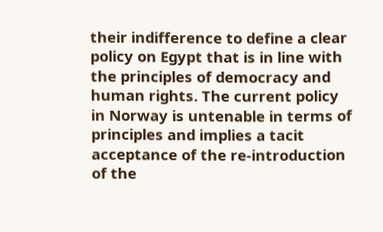their indifference to define a clear policy on Egypt that is in line with the principles of democracy and human rights. The current policy in Norway is untenable in terms of principles and implies a tacit acceptance of the re-introduction of the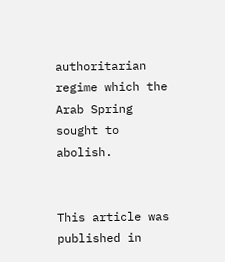authoritarian regime which the Arab Spring sought to abolish.


This article was published in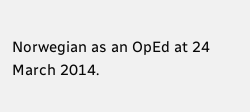Norwegian as an OpEd at 24 March 2014.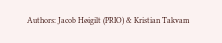Authors: Jacob Høigilt (PRIO) & Kristian Takvam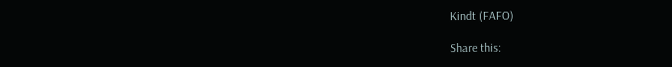Kindt (FAFO)

Share this: